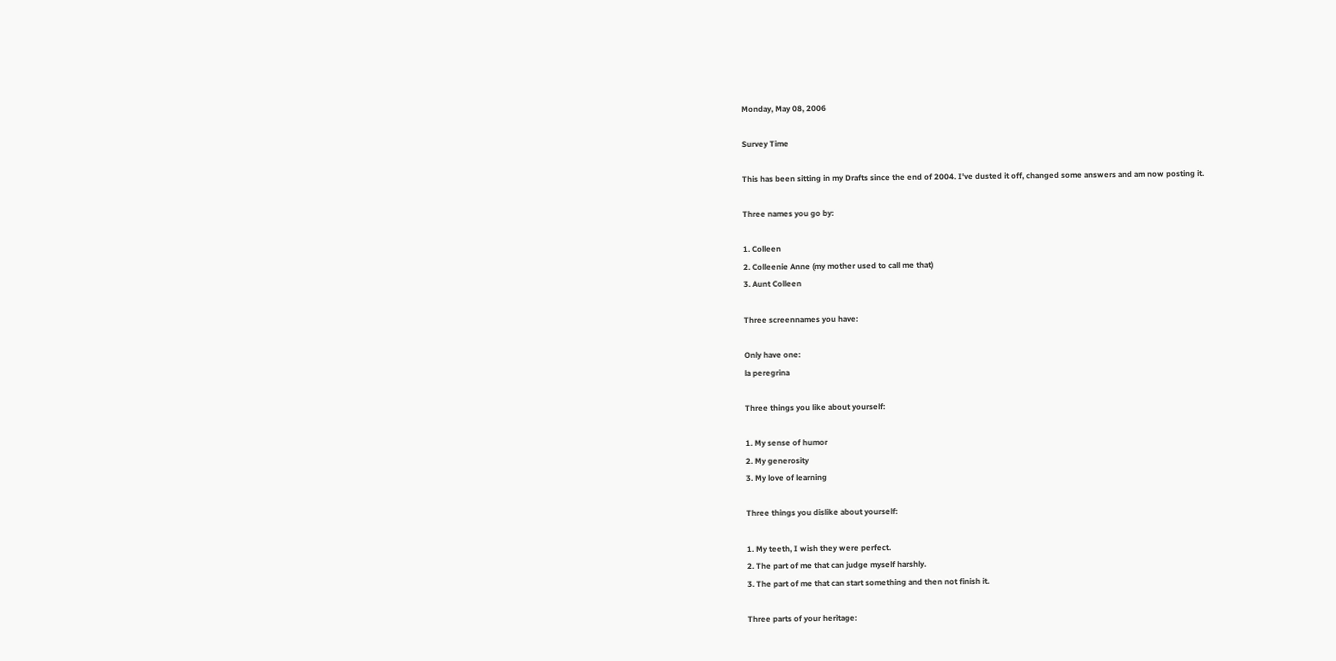Monday, May 08, 2006

Survey Time

This has been sitting in my Drafts since the end of 2004. I've dusted it off, changed some answers and am now posting it.

Three names you go by:

1. Colleen
2. Colleenie Anne (my mother used to call me that)
3. Aunt Colleen

Three screennames you have:

Only have one:
la peregrina

Three things you like about yourself:

1. My sense of humor
2. My generosity
3. My love of learning

Three things you dislike about yourself:

1. My teeth, I wish they were perfect.
2. The part of me that can judge myself harshly.
3. The part of me that can start something and then not finish it.

Three parts of your heritage: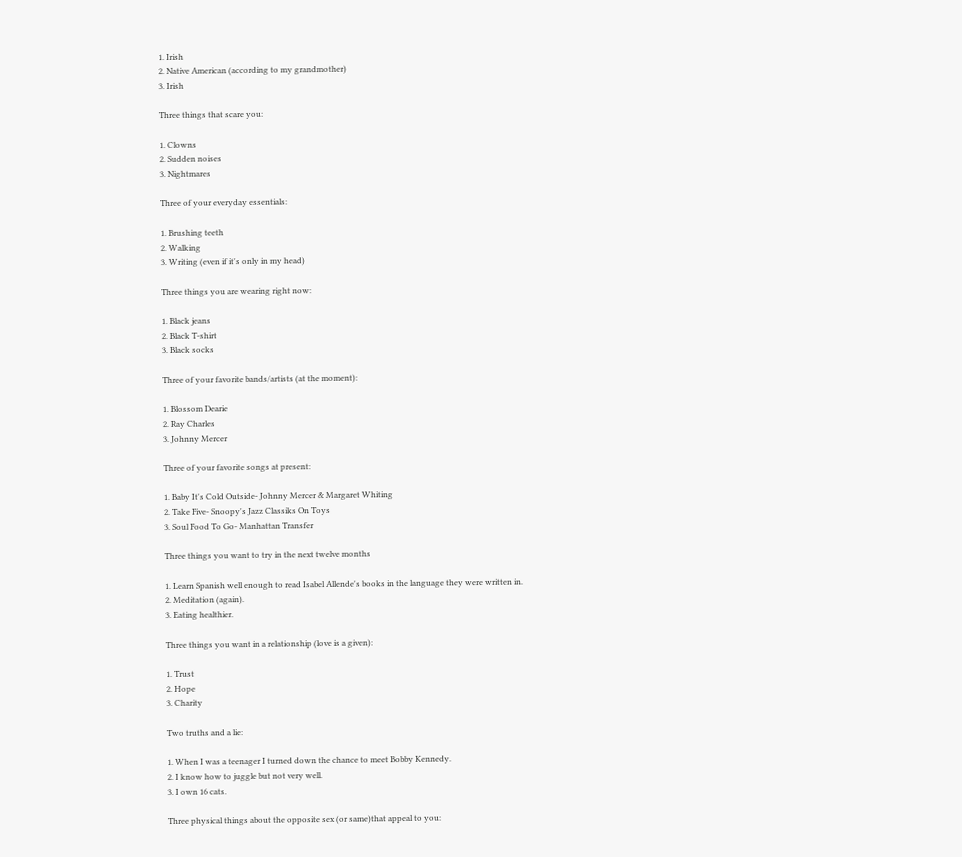1. Irish
2. Native American (according to my grandmother)
3. Irish

Three things that scare you:

1. Clowns
2. Sudden noises
3. Nightmares

Three of your everyday essentials:

1. Brushing teeth
2. Walking
3. Writing (even if it's only in my head)

Three things you are wearing right now:

1. Black jeans
2. Black T-shirt
3. Black socks

Three of your favorite bands/artists (at the moment):

1. Blossom Dearie
2. Ray Charles
3. Johnny Mercer

Three of your favorite songs at present:

1. Baby It's Cold Outside- Johnny Mercer & Margaret Whiting
2. Take Five- Snoopy's Jazz Classiks On Toys
3. Soul Food To Go- Manhattan Transfer

Three things you want to try in the next twelve months

1. Learn Spanish well enough to read Isabel Allende's books in the language they were written in.
2. Meditation (again).
3. Eating healthier.

Three things you want in a relationship (love is a given):

1. Trust
2. Hope
3. Charity

Two truths and a lie:

1. When I was a teenager I turned down the chance to meet Bobby Kennedy.
2. I know how to juggle but not very well.
3. I own 16 cats.

Three physical things about the opposite sex (or same)that appeal to you: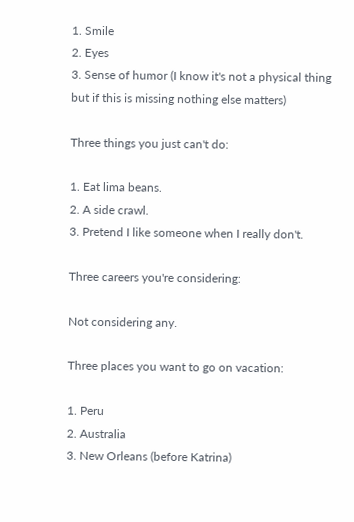1. Smile
2. Eyes
3. Sense of humor (I know it's not a physical thing but if this is missing nothing else matters)

Three things you just can't do:

1. Eat lima beans.
2. A side crawl.
3. Pretend I like someone when I really don't.

Three careers you're considering:

Not considering any.

Three places you want to go on vacation:

1. Peru
2. Australia
3. New Orleans (before Katrina)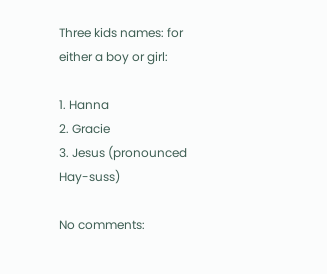Three kids names: for either a boy or girl:

1. Hanna
2. Gracie
3. Jesus (pronounced Hay-suss)

No comments: